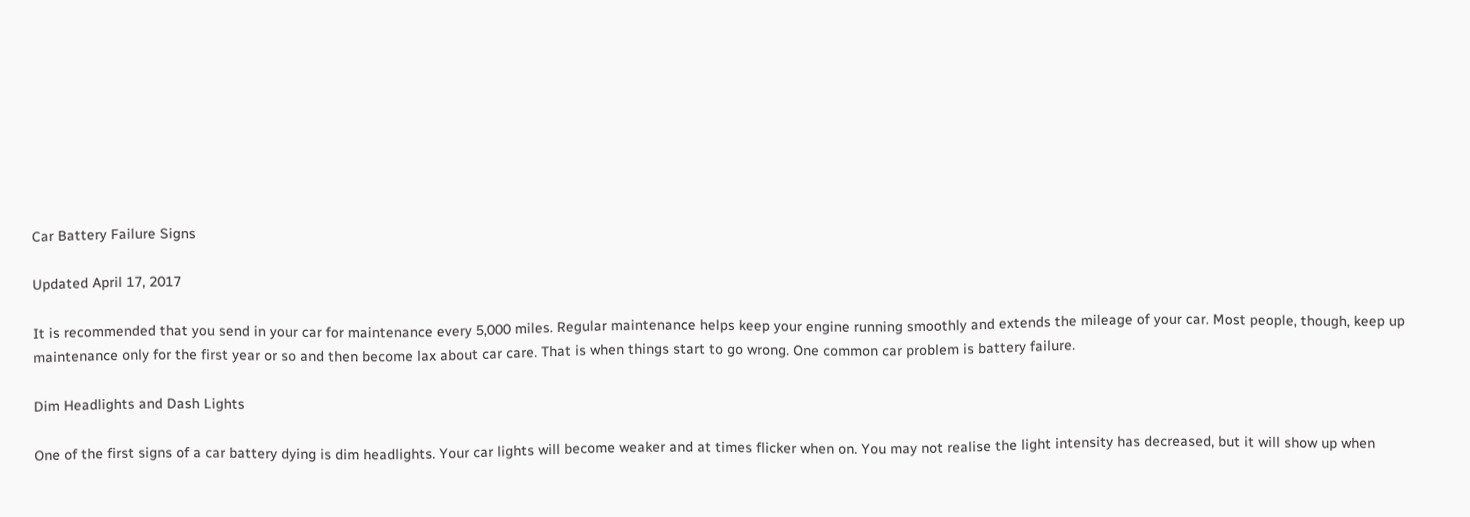Car Battery Failure Signs

Updated April 17, 2017

It is recommended that you send in your car for maintenance every 5,000 miles. Regular maintenance helps keep your engine running smoothly and extends the mileage of your car. Most people, though, keep up maintenance only for the first year or so and then become lax about car care. That is when things start to go wrong. One common car problem is battery failure.

Dim Headlights and Dash Lights

One of the first signs of a car battery dying is dim headlights. Your car lights will become weaker and at times flicker when on. You may not realise the light intensity has decreased, but it will show up when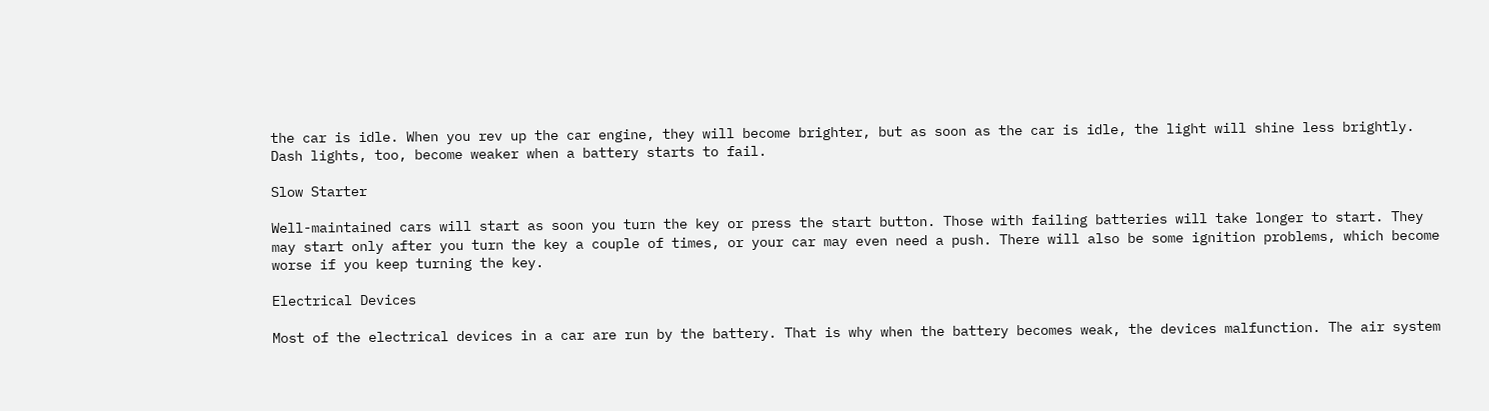the car is idle. When you rev up the car engine, they will become brighter, but as soon as the car is idle, the light will shine less brightly. Dash lights, too, become weaker when a battery starts to fail.

Slow Starter

Well-maintained cars will start as soon you turn the key or press the start button. Those with failing batteries will take longer to start. They may start only after you turn the key a couple of times, or your car may even need a push. There will also be some ignition problems, which become worse if you keep turning the key.

Electrical Devices

Most of the electrical devices in a car are run by the battery. That is why when the battery becomes weak, the devices malfunction. The air system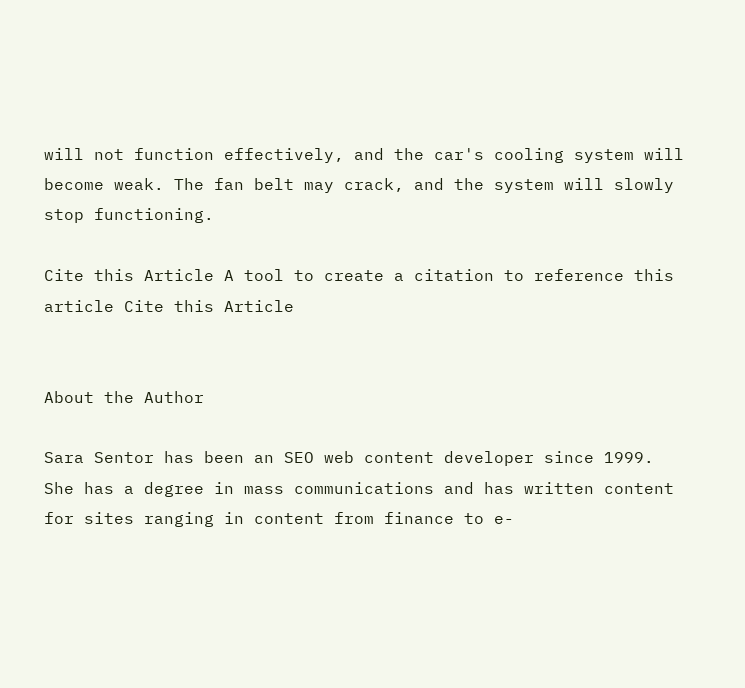will not function effectively, and the car's cooling system will become weak. The fan belt may crack, and the system will slowly stop functioning.

Cite this Article A tool to create a citation to reference this article Cite this Article


About the Author

Sara Sentor has been an SEO web content developer since 1999. She has a degree in mass communications and has written content for sites ranging in content from finance to e-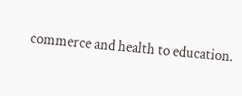commerce and health to education.